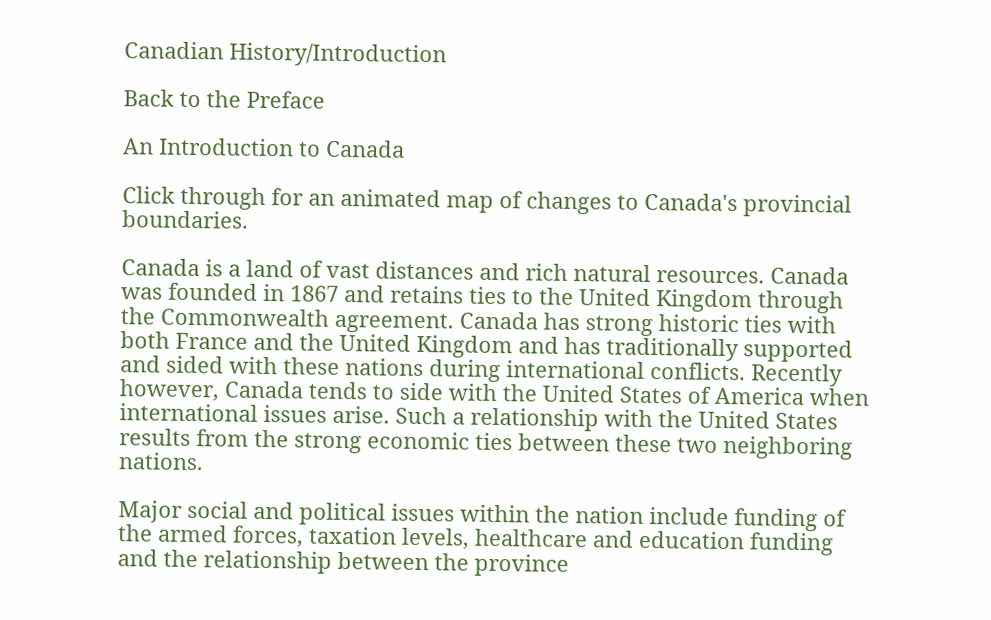Canadian History/Introduction

Back to the Preface

An Introduction to Canada

Click through for an animated map of changes to Canada's provincial boundaries.

Canada is a land of vast distances and rich natural resources. Canada was founded in 1867 and retains ties to the United Kingdom through the Commonwealth agreement. Canada has strong historic ties with both France and the United Kingdom and has traditionally supported and sided with these nations during international conflicts. Recently however, Canada tends to side with the United States of America when international issues arise. Such a relationship with the United States results from the strong economic ties between these two neighboring nations.

Major social and political issues within the nation include funding of the armed forces, taxation levels, healthcare and education funding and the relationship between the province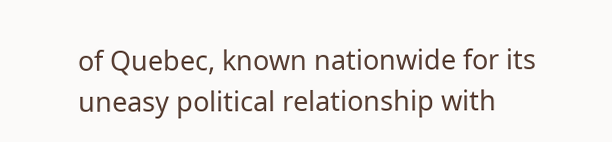of Quebec, known nationwide for its uneasy political relationship with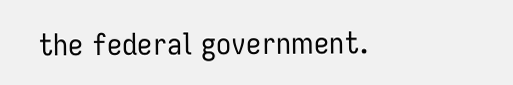the federal government.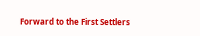Forward to the First Settlers